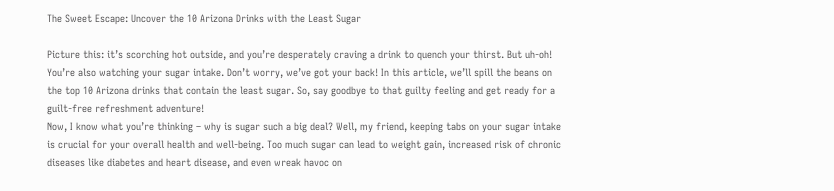The Sweet Escape: Uncover the 10 Arizona Drinks with the Least Sugar

Picture this: it’s scorching hot outside, and you’re desperately craving a drink to quench your thirst. But uh-oh! You’re also watching your sugar intake. Don’t worry, we’ve got your back! In this article, we’ll spill the beans on the top 10 Arizona drinks that contain the least sugar. So, say goodbye to that guilty feeling and get ready for a guilt-free refreshment adventure!
Now, I know what you’re thinking – why is sugar such a big deal? Well, my friend, keeping tabs on your sugar intake is crucial for your overall health and well-being. Too much sugar can lead to weight gain, increased risk of chronic diseases like diabetes and heart disease, and even wreak havoc on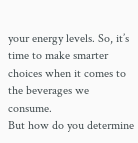your energy levels. So, it’s time to make smarter choices when it comes to the beverages we consume.
But how do you determine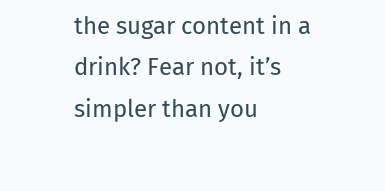the sugar content in a drink? Fear not, it’s simpler than you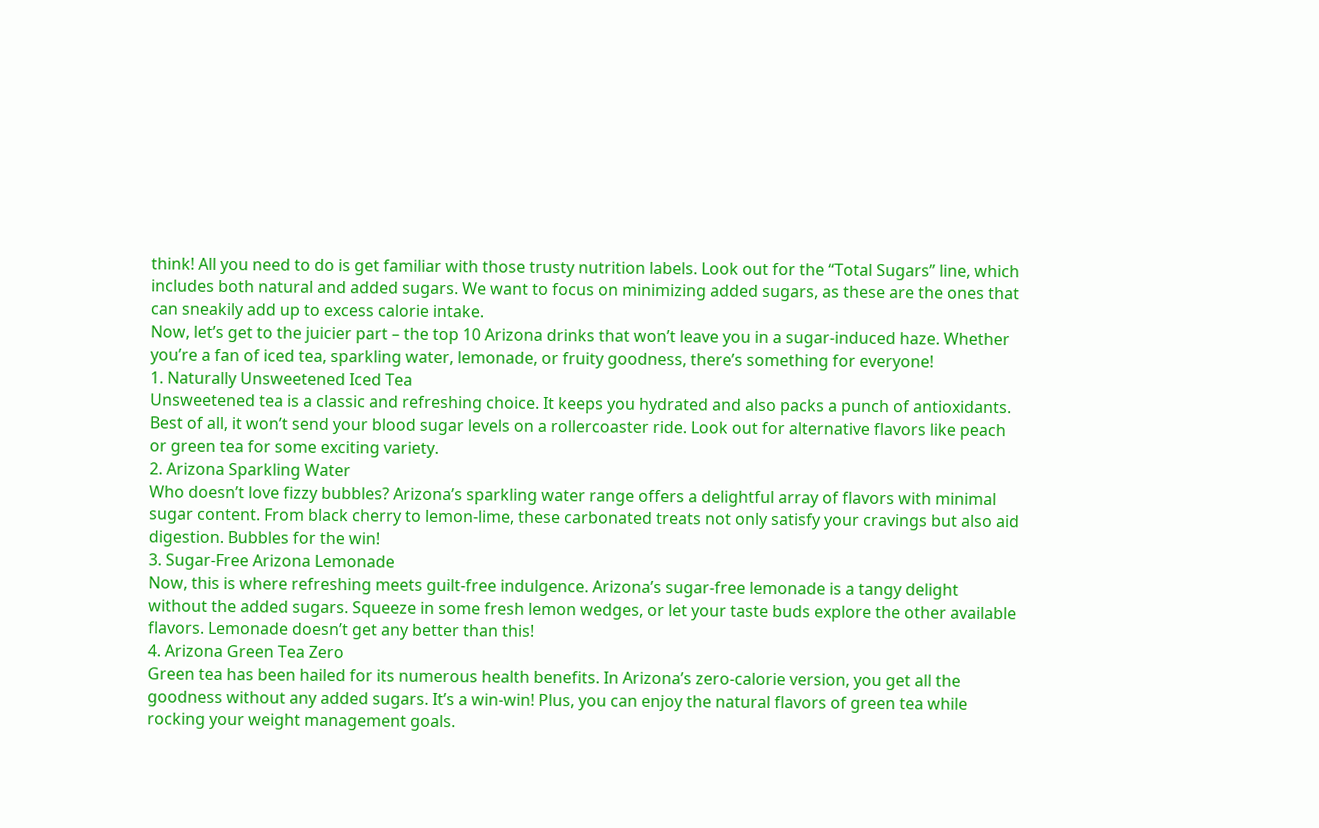think! All you need to do is get familiar with those trusty nutrition labels. Look out for the “Total Sugars” line, which includes both natural and added sugars. We want to focus on minimizing added sugars, as these are the ones that can sneakily add up to excess calorie intake.
Now, let’s get to the juicier part – the top 10 Arizona drinks that won’t leave you in a sugar-induced haze. Whether you’re a fan of iced tea, sparkling water, lemonade, or fruity goodness, there’s something for everyone!
1. Naturally Unsweetened Iced Tea
Unsweetened tea is a classic and refreshing choice. It keeps you hydrated and also packs a punch of antioxidants. Best of all, it won’t send your blood sugar levels on a rollercoaster ride. Look out for alternative flavors like peach or green tea for some exciting variety.
2. Arizona Sparkling Water
Who doesn’t love fizzy bubbles? Arizona’s sparkling water range offers a delightful array of flavors with minimal sugar content. From black cherry to lemon-lime, these carbonated treats not only satisfy your cravings but also aid digestion. Bubbles for the win!
3. Sugar-Free Arizona Lemonade
Now, this is where refreshing meets guilt-free indulgence. Arizona’s sugar-free lemonade is a tangy delight without the added sugars. Squeeze in some fresh lemon wedges, or let your taste buds explore the other available flavors. Lemonade doesn’t get any better than this!
4. Arizona Green Tea Zero
Green tea has been hailed for its numerous health benefits. In Arizona’s zero-calorie version, you get all the goodness without any added sugars. It’s a win-win! Plus, you can enjoy the natural flavors of green tea while rocking your weight management goals.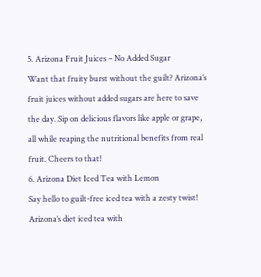5. Arizona Fruit Juices – No Added Sugar
Want that fruity burst without the guilt? Arizona’s fruit juices without added sugars are here to save the day. Sip on delicious flavors like apple or grape, all while reaping the nutritional benefits from real fruit. Cheers to that!
6. Arizona Diet Iced Tea with Lemon
Say hello to guilt-free iced tea with a zesty twist! Arizona’s diet iced tea with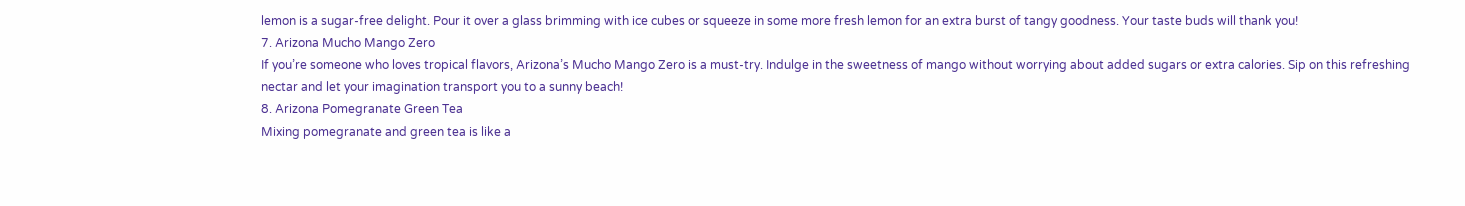lemon is a sugar-free delight. Pour it over a glass brimming with ice cubes or squeeze in some more fresh lemon for an extra burst of tangy goodness. Your taste buds will thank you!
7. Arizona Mucho Mango Zero
If you’re someone who loves tropical flavors, Arizona’s Mucho Mango Zero is a must-try. Indulge in the sweetness of mango without worrying about added sugars or extra calories. Sip on this refreshing nectar and let your imagination transport you to a sunny beach!
8. Arizona Pomegranate Green Tea
Mixing pomegranate and green tea is like a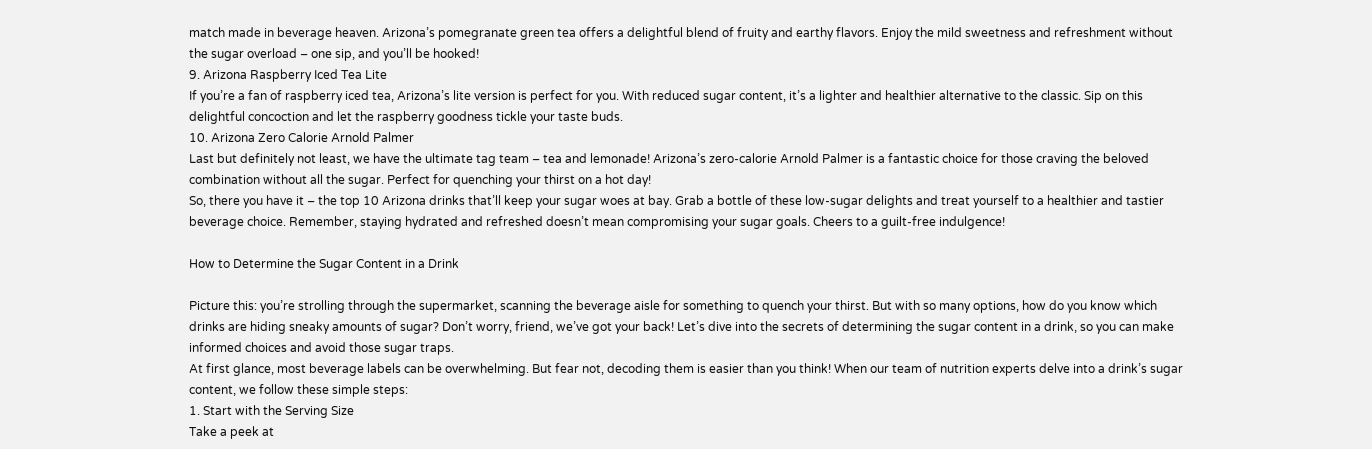match made in beverage heaven. Arizona’s pomegranate green tea offers a delightful blend of fruity and earthy flavors. Enjoy the mild sweetness and refreshment without the sugar overload – one sip, and you’ll be hooked!
9. Arizona Raspberry Iced Tea Lite
If you’re a fan of raspberry iced tea, Arizona’s lite version is perfect for you. With reduced sugar content, it’s a lighter and healthier alternative to the classic. Sip on this delightful concoction and let the raspberry goodness tickle your taste buds.
10. Arizona Zero Calorie Arnold Palmer
Last but definitely not least, we have the ultimate tag team – tea and lemonade! Arizona’s zero-calorie Arnold Palmer is a fantastic choice for those craving the beloved combination without all the sugar. Perfect for quenching your thirst on a hot day!
So, there you have it – the top 10 Arizona drinks that’ll keep your sugar woes at bay. Grab a bottle of these low-sugar delights and treat yourself to a healthier and tastier beverage choice. Remember, staying hydrated and refreshed doesn’t mean compromising your sugar goals. Cheers to a guilt-free indulgence!

How to Determine the Sugar Content in a Drink

Picture this: you’re strolling through the supermarket, scanning the beverage aisle for something to quench your thirst. But with so many options, how do you know which drinks are hiding sneaky amounts of sugar? Don’t worry, friend, we’ve got your back! Let’s dive into the secrets of determining the sugar content in a drink, so you can make informed choices and avoid those sugar traps.
At first glance, most beverage labels can be overwhelming. But fear not, decoding them is easier than you think! When our team of nutrition experts delve into a drink’s sugar content, we follow these simple steps:
1. Start with the Serving Size
Take a peek at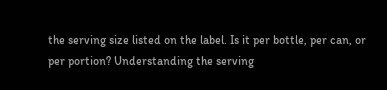the serving size listed on the label. Is it per bottle, per can, or per portion? Understanding the serving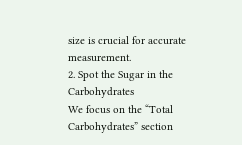size is crucial for accurate measurement.
2. Spot the Sugar in the Carbohydrates
We focus on the “Total Carbohydrates” section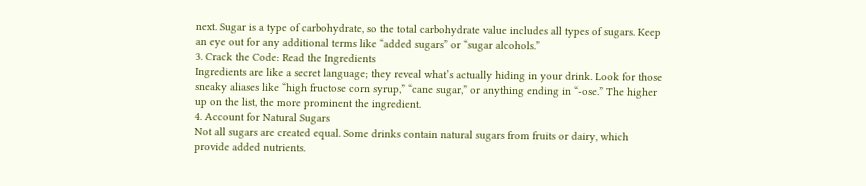next. Sugar is a type of carbohydrate, so the total carbohydrate value includes all types of sugars. Keep an eye out for any additional terms like “added sugars” or “sugar alcohols.”
3. Crack the Code: Read the Ingredients
Ingredients are like a secret language; they reveal what’s actually hiding in your drink. Look for those sneaky aliases like “high fructose corn syrup,” “cane sugar,” or anything ending in “-ose.” The higher up on the list, the more prominent the ingredient.
4. Account for Natural Sugars
Not all sugars are created equal. Some drinks contain natural sugars from fruits or dairy, which provide added nutrients.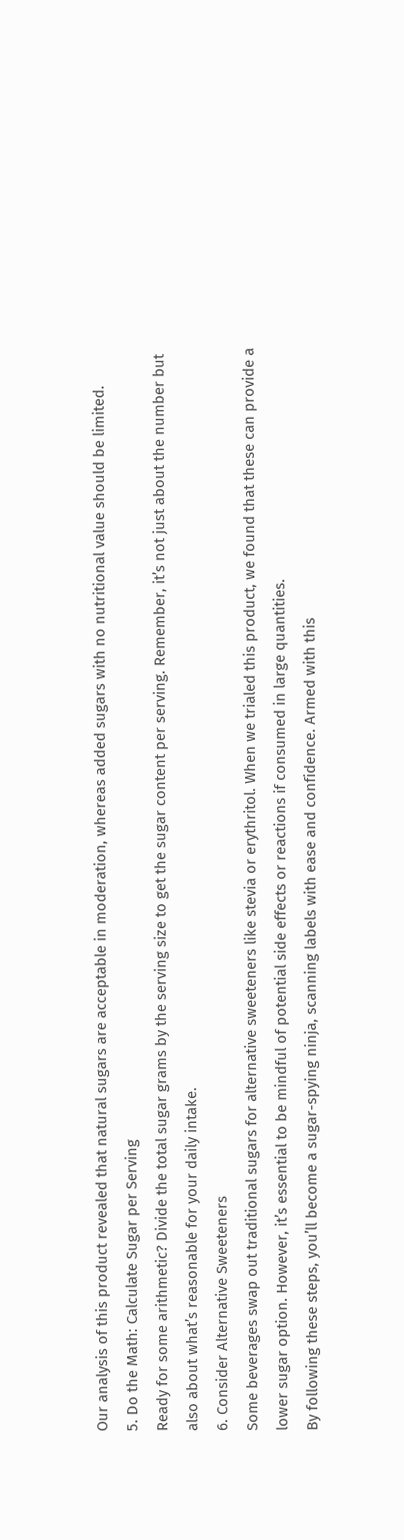Our analysis of this product revealed that natural sugars are acceptable in moderation, whereas added sugars with no nutritional value should be limited.
5. Do the Math: Calculate Sugar per Serving
Ready for some arithmetic? Divide the total sugar grams by the serving size to get the sugar content per serving. Remember, it’s not just about the number but also about what’s reasonable for your daily intake.
6. Consider Alternative Sweeteners
Some beverages swap out traditional sugars for alternative sweeteners like stevia or erythritol. When we trialed this product, we found that these can provide a lower sugar option. However, it’s essential to be mindful of potential side effects or reactions if consumed in large quantities.
By following these steps, you’ll become a sugar-spying ninja, scanning labels with ease and confidence. Armed with this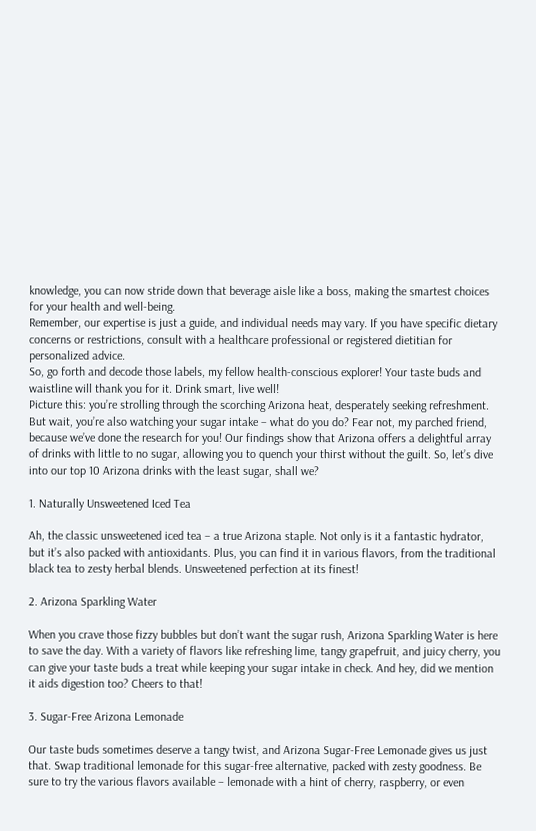knowledge, you can now stride down that beverage aisle like a boss, making the smartest choices for your health and well-being.
Remember, our expertise is just a guide, and individual needs may vary. If you have specific dietary concerns or restrictions, consult with a healthcare professional or registered dietitian for personalized advice.
So, go forth and decode those labels, my fellow health-conscious explorer! Your taste buds and waistline will thank you for it. Drink smart, live well!
Picture this: you’re strolling through the scorching Arizona heat, desperately seeking refreshment. But wait, you’re also watching your sugar intake – what do you do? Fear not, my parched friend, because we’ve done the research for you! Our findings show that Arizona offers a delightful array of drinks with little to no sugar, allowing you to quench your thirst without the guilt. So, let’s dive into our top 10 Arizona drinks with the least sugar, shall we?

1. Naturally Unsweetened Iced Tea

Ah, the classic unsweetened iced tea – a true Arizona staple. Not only is it a fantastic hydrator, but it’s also packed with antioxidants. Plus, you can find it in various flavors, from the traditional black tea to zesty herbal blends. Unsweetened perfection at its finest!

2. Arizona Sparkling Water

When you crave those fizzy bubbles but don’t want the sugar rush, Arizona Sparkling Water is here to save the day. With a variety of flavors like refreshing lime, tangy grapefruit, and juicy cherry, you can give your taste buds a treat while keeping your sugar intake in check. And hey, did we mention it aids digestion too? Cheers to that!

3. Sugar-Free Arizona Lemonade

Our taste buds sometimes deserve a tangy twist, and Arizona Sugar-Free Lemonade gives us just that. Swap traditional lemonade for this sugar-free alternative, packed with zesty goodness. Be sure to try the various flavors available – lemonade with a hint of cherry, raspberry, or even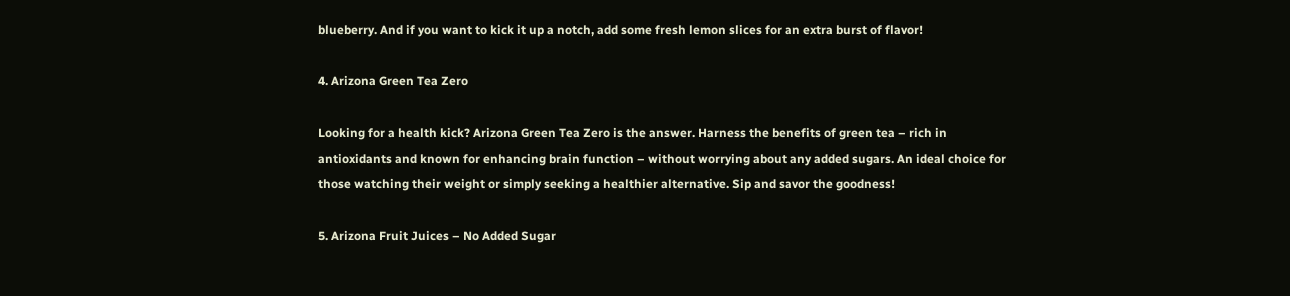blueberry. And if you want to kick it up a notch, add some fresh lemon slices for an extra burst of flavor!

4. Arizona Green Tea Zero

Looking for a health kick? Arizona Green Tea Zero is the answer. Harness the benefits of green tea – rich in antioxidants and known for enhancing brain function – without worrying about any added sugars. An ideal choice for those watching their weight or simply seeking a healthier alternative. Sip and savor the goodness!

5. Arizona Fruit Juices – No Added Sugar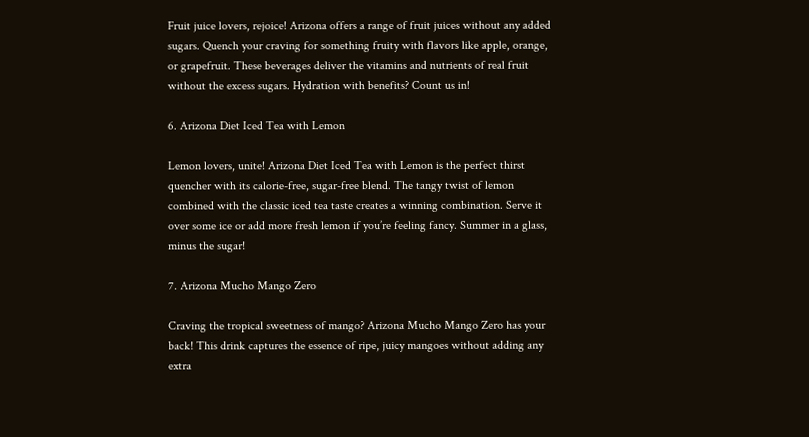Fruit juice lovers, rejoice! Arizona offers a range of fruit juices without any added sugars. Quench your craving for something fruity with flavors like apple, orange, or grapefruit. These beverages deliver the vitamins and nutrients of real fruit without the excess sugars. Hydration with benefits? Count us in!

6. Arizona Diet Iced Tea with Lemon

Lemon lovers, unite! Arizona Diet Iced Tea with Lemon is the perfect thirst quencher with its calorie-free, sugar-free blend. The tangy twist of lemon combined with the classic iced tea taste creates a winning combination. Serve it over some ice or add more fresh lemon if you’re feeling fancy. Summer in a glass, minus the sugar!

7. Arizona Mucho Mango Zero

Craving the tropical sweetness of mango? Arizona Mucho Mango Zero has your back! This drink captures the essence of ripe, juicy mangoes without adding any extra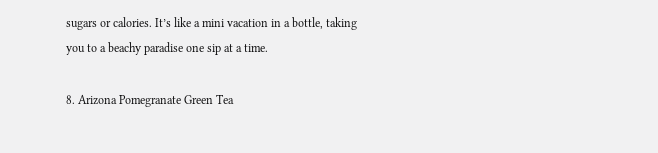sugars or calories. It’s like a mini vacation in a bottle, taking you to a beachy paradise one sip at a time.

8. Arizona Pomegranate Green Tea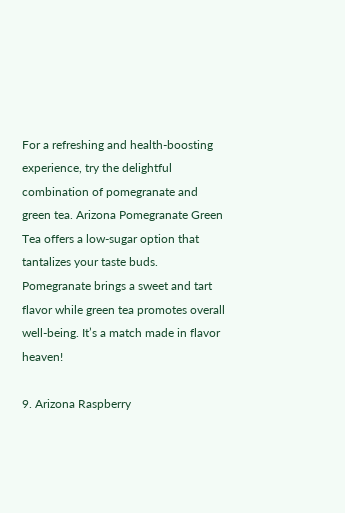For a refreshing and health-boosting experience, try the delightful combination of pomegranate and green tea. Arizona Pomegranate Green Tea offers a low-sugar option that tantalizes your taste buds. Pomegranate brings a sweet and tart flavor while green tea promotes overall well-being. It’s a match made in flavor heaven!

9. Arizona Raspberry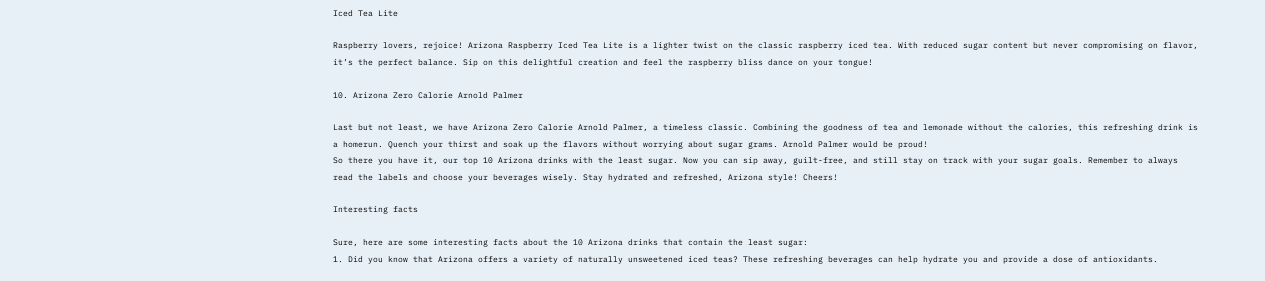Iced Tea Lite

Raspberry lovers, rejoice! Arizona Raspberry Iced Tea Lite is a lighter twist on the classic raspberry iced tea. With reduced sugar content but never compromising on flavor, it’s the perfect balance. Sip on this delightful creation and feel the raspberry bliss dance on your tongue!

10. Arizona Zero Calorie Arnold Palmer

Last but not least, we have Arizona Zero Calorie Arnold Palmer, a timeless classic. Combining the goodness of tea and lemonade without the calories, this refreshing drink is a homerun. Quench your thirst and soak up the flavors without worrying about sugar grams. Arnold Palmer would be proud!
So there you have it, our top 10 Arizona drinks with the least sugar. Now you can sip away, guilt-free, and still stay on track with your sugar goals. Remember to always read the labels and choose your beverages wisely. Stay hydrated and refreshed, Arizona style! Cheers!

Interesting facts

Sure, here are some interesting facts about the 10 Arizona drinks that contain the least sugar:
1. Did you know that Arizona offers a variety of naturally unsweetened iced teas? These refreshing beverages can help hydrate you and provide a dose of antioxidants.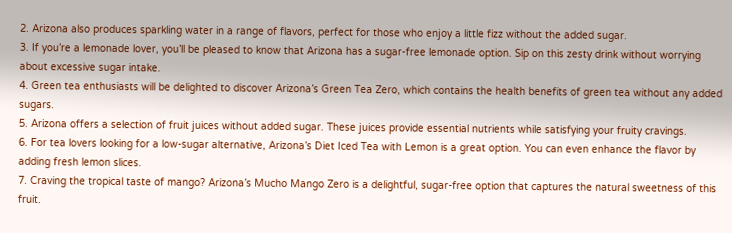2. Arizona also produces sparkling water in a range of flavors, perfect for those who enjoy a little fizz without the added sugar.
3. If you’re a lemonade lover, you’ll be pleased to know that Arizona has a sugar-free lemonade option. Sip on this zesty drink without worrying about excessive sugar intake.
4. Green tea enthusiasts will be delighted to discover Arizona’s Green Tea Zero, which contains the health benefits of green tea without any added sugars.
5. Arizona offers a selection of fruit juices without added sugar. These juices provide essential nutrients while satisfying your fruity cravings.
6. For tea lovers looking for a low-sugar alternative, Arizona’s Diet Iced Tea with Lemon is a great option. You can even enhance the flavor by adding fresh lemon slices.
7. Craving the tropical taste of mango? Arizona’s Mucho Mango Zero is a delightful, sugar-free option that captures the natural sweetness of this fruit.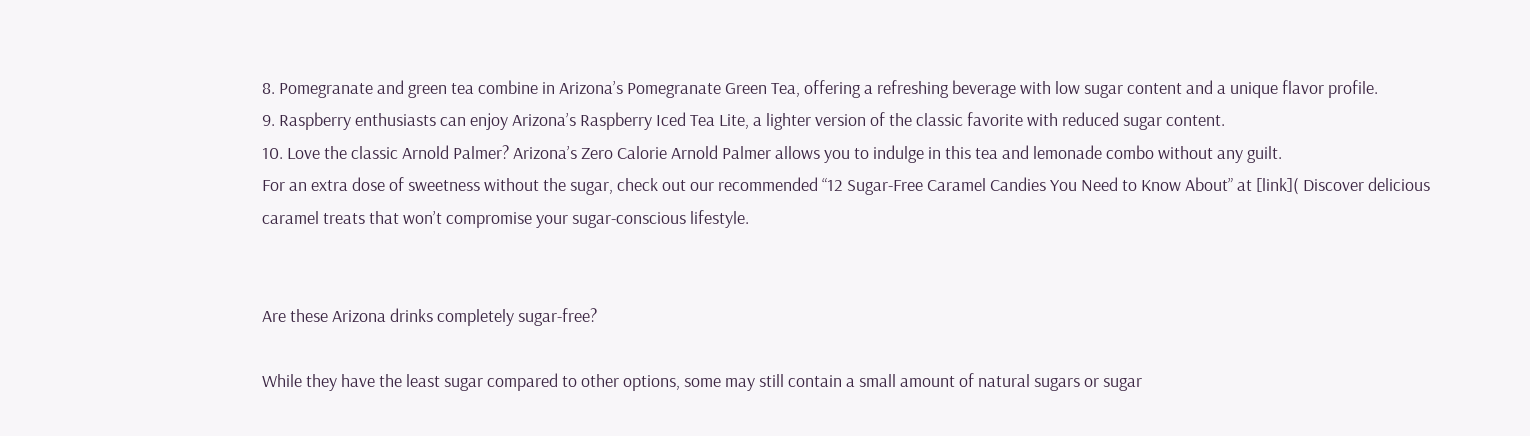8. Pomegranate and green tea combine in Arizona’s Pomegranate Green Tea, offering a refreshing beverage with low sugar content and a unique flavor profile.
9. Raspberry enthusiasts can enjoy Arizona’s Raspberry Iced Tea Lite, a lighter version of the classic favorite with reduced sugar content.
10. Love the classic Arnold Palmer? Arizona’s Zero Calorie Arnold Palmer allows you to indulge in this tea and lemonade combo without any guilt.
For an extra dose of sweetness without the sugar, check out our recommended “12 Sugar-Free Caramel Candies You Need to Know About” at [link]( Discover delicious caramel treats that won’t compromise your sugar-conscious lifestyle.


Are these Arizona drinks completely sugar-free?

While they have the least sugar compared to other options, some may still contain a small amount of natural sugars or sugar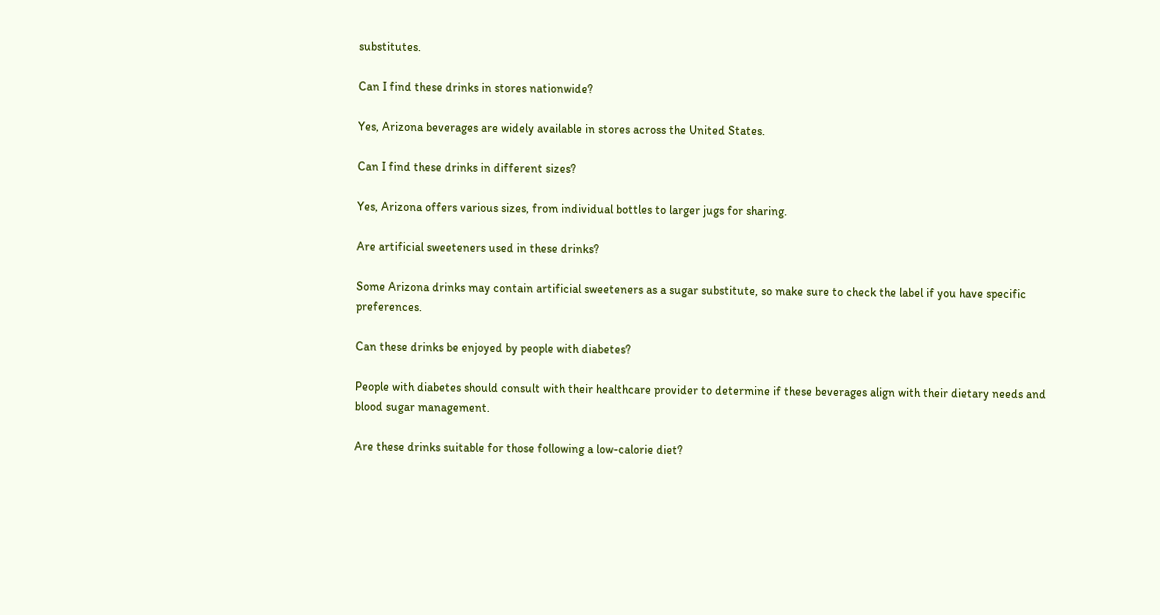substitutes.

Can I find these drinks in stores nationwide?

Yes, Arizona beverages are widely available in stores across the United States.

Can I find these drinks in different sizes?

Yes, Arizona offers various sizes, from individual bottles to larger jugs for sharing.

Are artificial sweeteners used in these drinks?

Some Arizona drinks may contain artificial sweeteners as a sugar substitute, so make sure to check the label if you have specific preferences.

Can these drinks be enjoyed by people with diabetes?

People with diabetes should consult with their healthcare provider to determine if these beverages align with their dietary needs and blood sugar management.

Are these drinks suitable for those following a low-calorie diet?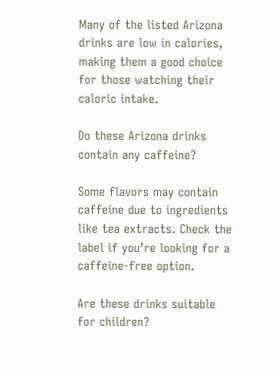Many of the listed Arizona drinks are low in calories, making them a good choice for those watching their caloric intake.

Do these Arizona drinks contain any caffeine?

Some flavors may contain caffeine due to ingredients like tea extracts. Check the label if you’re looking for a caffeine-free option.

Are these drinks suitable for children?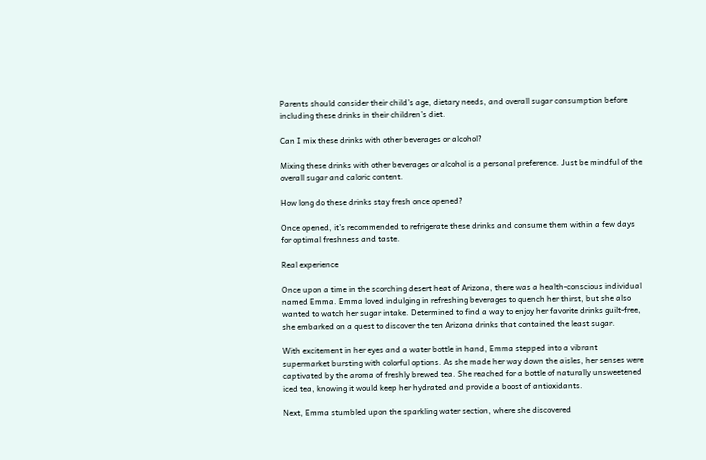Parents should consider their child’s age, dietary needs, and overall sugar consumption before including these drinks in their children’s diet.

Can I mix these drinks with other beverages or alcohol?

Mixing these drinks with other beverages or alcohol is a personal preference. Just be mindful of the overall sugar and caloric content.

How long do these drinks stay fresh once opened?

Once opened, it’s recommended to refrigerate these drinks and consume them within a few days for optimal freshness and taste.

Real experience

Once upon a time in the scorching desert heat of Arizona, there was a health-conscious individual named Emma. Emma loved indulging in refreshing beverages to quench her thirst, but she also wanted to watch her sugar intake. Determined to find a way to enjoy her favorite drinks guilt-free, she embarked on a quest to discover the ten Arizona drinks that contained the least sugar.

With excitement in her eyes and a water bottle in hand, Emma stepped into a vibrant supermarket bursting with colorful options. As she made her way down the aisles, her senses were captivated by the aroma of freshly brewed tea. She reached for a bottle of naturally unsweetened iced tea, knowing it would keep her hydrated and provide a boost of antioxidants.

Next, Emma stumbled upon the sparkling water section, where she discovered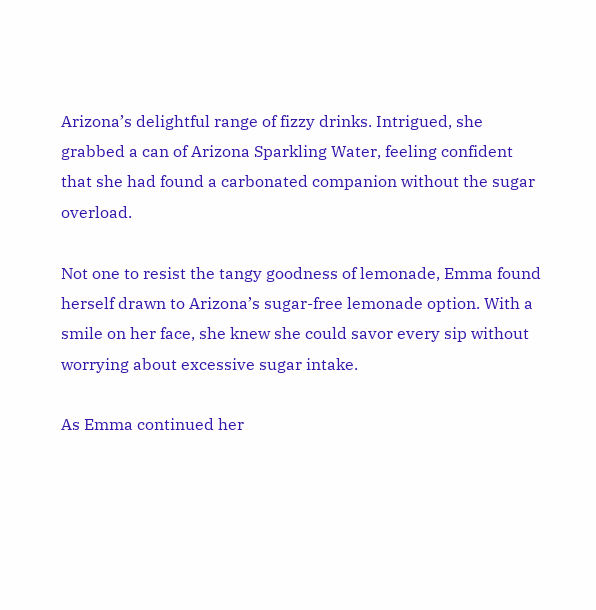Arizona’s delightful range of fizzy drinks. Intrigued, she grabbed a can of Arizona Sparkling Water, feeling confident that she had found a carbonated companion without the sugar overload.

Not one to resist the tangy goodness of lemonade, Emma found herself drawn to Arizona’s sugar-free lemonade option. With a smile on her face, she knew she could savor every sip without worrying about excessive sugar intake.

As Emma continued her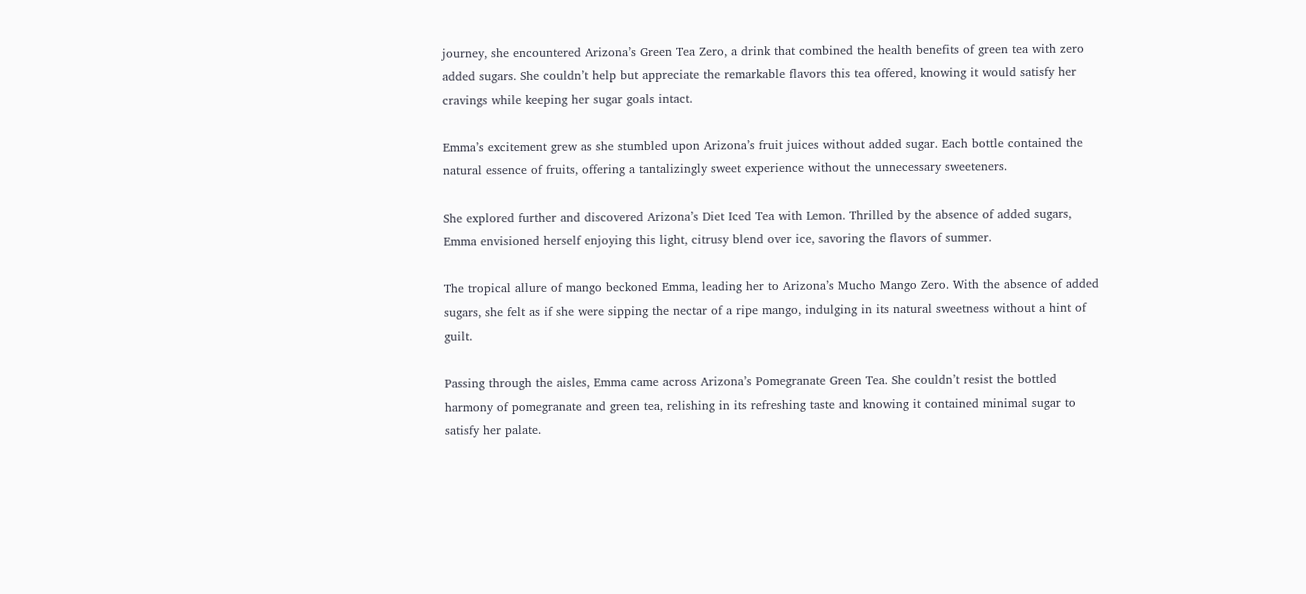journey, she encountered Arizona’s Green Tea Zero, a drink that combined the health benefits of green tea with zero added sugars. She couldn’t help but appreciate the remarkable flavors this tea offered, knowing it would satisfy her cravings while keeping her sugar goals intact.

Emma’s excitement grew as she stumbled upon Arizona’s fruit juices without added sugar. Each bottle contained the natural essence of fruits, offering a tantalizingly sweet experience without the unnecessary sweeteners.

She explored further and discovered Arizona’s Diet Iced Tea with Lemon. Thrilled by the absence of added sugars, Emma envisioned herself enjoying this light, citrusy blend over ice, savoring the flavors of summer.

The tropical allure of mango beckoned Emma, leading her to Arizona’s Mucho Mango Zero. With the absence of added sugars, she felt as if she were sipping the nectar of a ripe mango, indulging in its natural sweetness without a hint of guilt.

Passing through the aisles, Emma came across Arizona’s Pomegranate Green Tea. She couldn’t resist the bottled harmony of pomegranate and green tea, relishing in its refreshing taste and knowing it contained minimal sugar to satisfy her palate.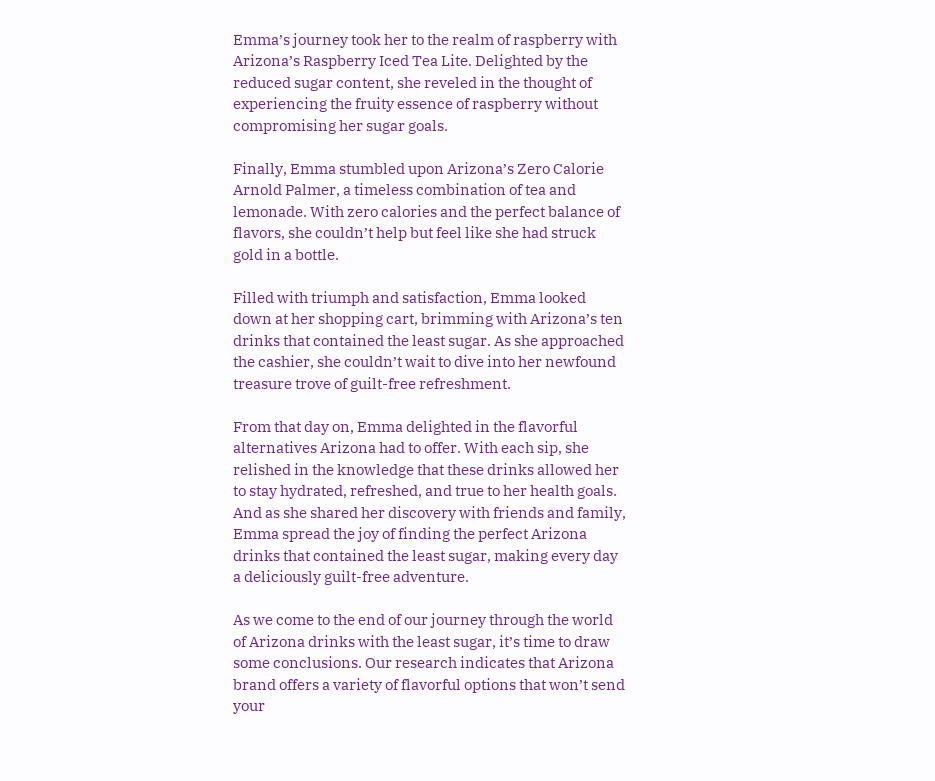Emma’s journey took her to the realm of raspberry with Arizona’s Raspberry Iced Tea Lite. Delighted by the reduced sugar content, she reveled in the thought of experiencing the fruity essence of raspberry without compromising her sugar goals.

Finally, Emma stumbled upon Arizona’s Zero Calorie Arnold Palmer, a timeless combination of tea and lemonade. With zero calories and the perfect balance of flavors, she couldn’t help but feel like she had struck gold in a bottle.

Filled with triumph and satisfaction, Emma looked down at her shopping cart, brimming with Arizona’s ten drinks that contained the least sugar. As she approached the cashier, she couldn’t wait to dive into her newfound treasure trove of guilt-free refreshment.

From that day on, Emma delighted in the flavorful alternatives Arizona had to offer. With each sip, she relished in the knowledge that these drinks allowed her to stay hydrated, refreshed, and true to her health goals. And as she shared her discovery with friends and family, Emma spread the joy of finding the perfect Arizona drinks that contained the least sugar, making every day a deliciously guilt-free adventure.

As we come to the end of our journey through the world of Arizona drinks with the least sugar, it’s time to draw some conclusions. Our research indicates that Arizona brand offers a variety of flavorful options that won’t send your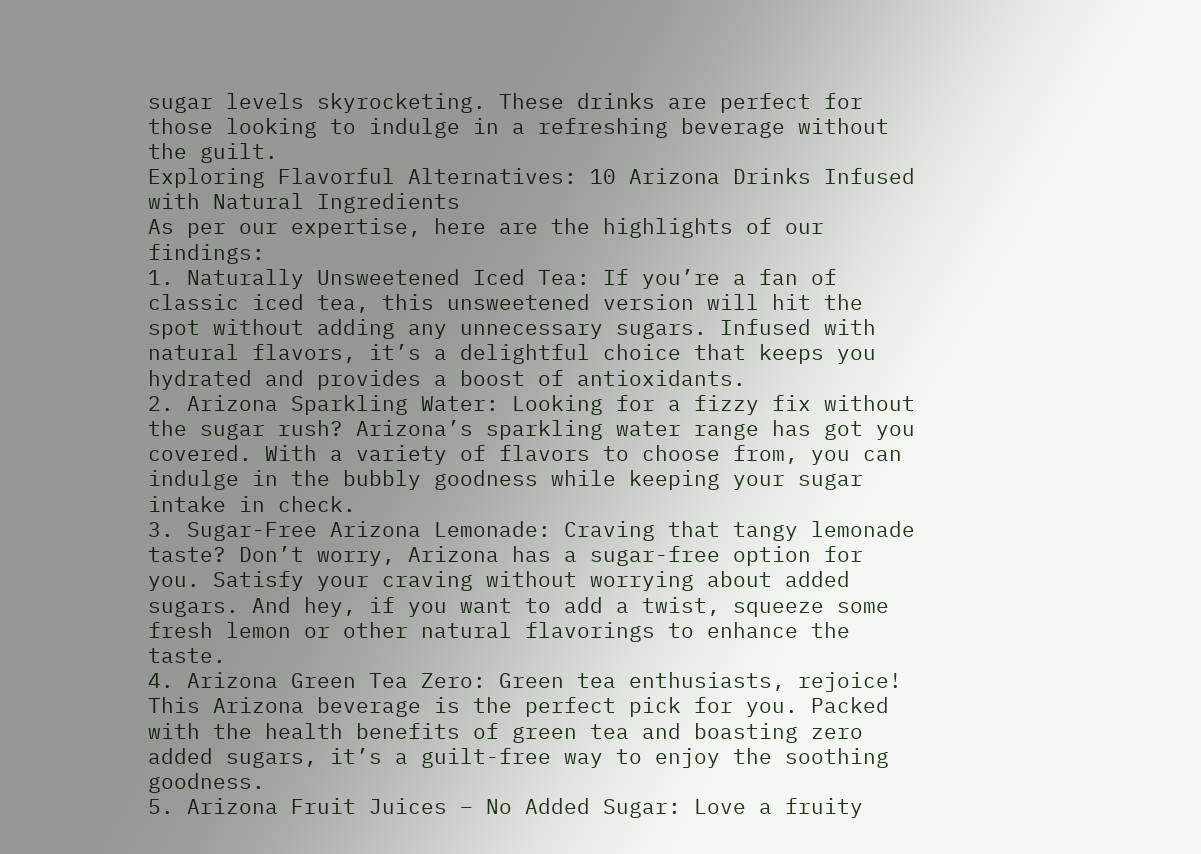sugar levels skyrocketing. These drinks are perfect for those looking to indulge in a refreshing beverage without the guilt.
Exploring Flavorful Alternatives: 10 Arizona Drinks Infused with Natural Ingredients
As per our expertise, here are the highlights of our findings:
1. Naturally Unsweetened Iced Tea: If you’re a fan of classic iced tea, this unsweetened version will hit the spot without adding any unnecessary sugars. Infused with natural flavors, it’s a delightful choice that keeps you hydrated and provides a boost of antioxidants.
2. Arizona Sparkling Water: Looking for a fizzy fix without the sugar rush? Arizona’s sparkling water range has got you covered. With a variety of flavors to choose from, you can indulge in the bubbly goodness while keeping your sugar intake in check.
3. Sugar-Free Arizona Lemonade: Craving that tangy lemonade taste? Don’t worry, Arizona has a sugar-free option for you. Satisfy your craving without worrying about added sugars. And hey, if you want to add a twist, squeeze some fresh lemon or other natural flavorings to enhance the taste.
4. Arizona Green Tea Zero: Green tea enthusiasts, rejoice! This Arizona beverage is the perfect pick for you. Packed with the health benefits of green tea and boasting zero added sugars, it’s a guilt-free way to enjoy the soothing goodness.
5. Arizona Fruit Juices – No Added Sugar: Love a fruity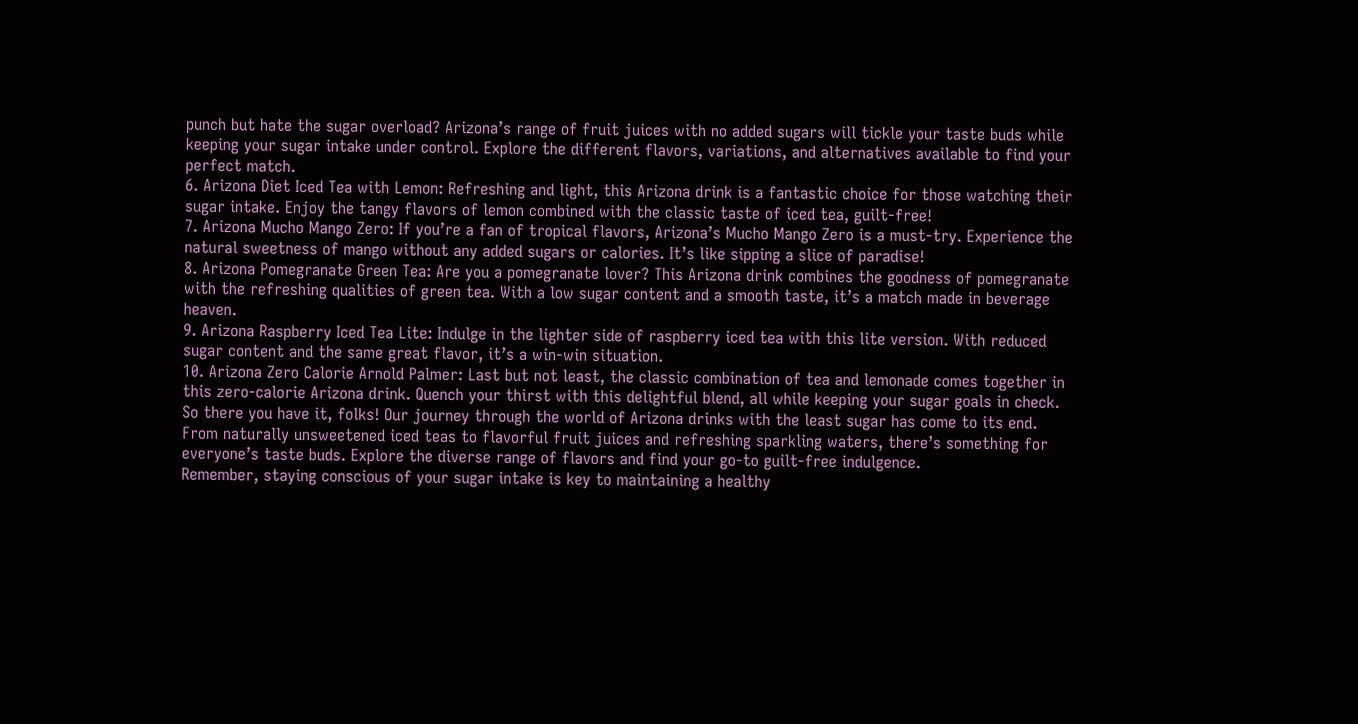punch but hate the sugar overload? Arizona’s range of fruit juices with no added sugars will tickle your taste buds while keeping your sugar intake under control. Explore the different flavors, variations, and alternatives available to find your perfect match.
6. Arizona Diet Iced Tea with Lemon: Refreshing and light, this Arizona drink is a fantastic choice for those watching their sugar intake. Enjoy the tangy flavors of lemon combined with the classic taste of iced tea, guilt-free!
7. Arizona Mucho Mango Zero: If you’re a fan of tropical flavors, Arizona’s Mucho Mango Zero is a must-try. Experience the natural sweetness of mango without any added sugars or calories. It’s like sipping a slice of paradise!
8. Arizona Pomegranate Green Tea: Are you a pomegranate lover? This Arizona drink combines the goodness of pomegranate with the refreshing qualities of green tea. With a low sugar content and a smooth taste, it’s a match made in beverage heaven.
9. Arizona Raspberry Iced Tea Lite: Indulge in the lighter side of raspberry iced tea with this lite version. With reduced sugar content and the same great flavor, it’s a win-win situation.
10. Arizona Zero Calorie Arnold Palmer: Last but not least, the classic combination of tea and lemonade comes together in this zero-calorie Arizona drink. Quench your thirst with this delightful blend, all while keeping your sugar goals in check.
So there you have it, folks! Our journey through the world of Arizona drinks with the least sugar has come to its end. From naturally unsweetened iced teas to flavorful fruit juices and refreshing sparkling waters, there’s something for everyone’s taste buds. Explore the diverse range of flavors and find your go-to guilt-free indulgence.
Remember, staying conscious of your sugar intake is key to maintaining a healthy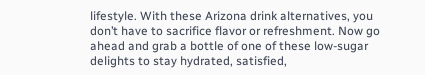lifestyle. With these Arizona drink alternatives, you don’t have to sacrifice flavor or refreshment. Now go ahead and grab a bottle of one of these low-sugar delights to stay hydrated, satisfied,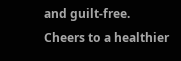and guilt-free. Cheers to a healthier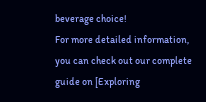beverage choice!
For more detailed information, you can check out our complete guide on [Exploring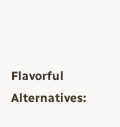Flavorful Alternatives: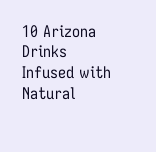10 Arizona Drinks Infused with Natural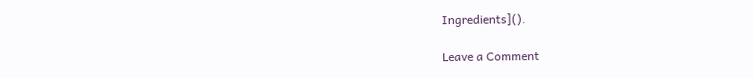Ingredients]().

Leave a Comment